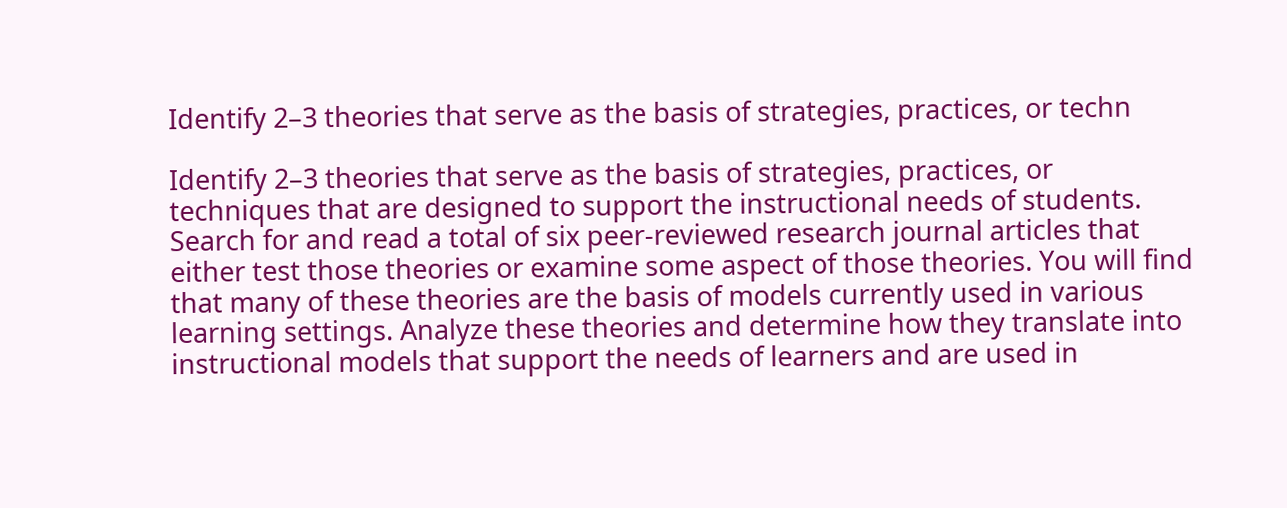Identify 2–3 theories that serve as the basis of strategies, practices, or techn

Identify 2–3 theories that serve as the basis of strategies, practices, or techniques that are designed to support the instructional needs of students. Search for and read a total of six peer-reviewed research journal articles that either test those theories or examine some aspect of those theories. You will find that many of these theories are the basis of models currently used in various learning settings. Analyze these theories and determine how they translate into instructional models that support the needs of learners and are used in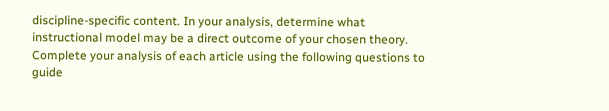discipline-specific content. In your analysis, determine what instructional model may be a direct outcome of your chosen theory.
Complete your analysis of each article using the following questions to guide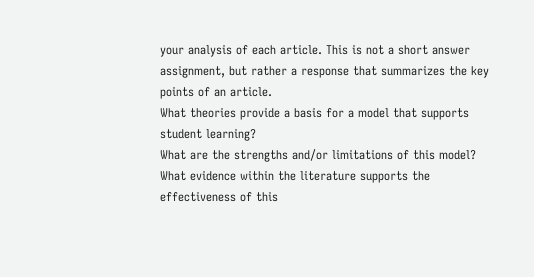your analysis of each article. This is not a short answer assignment, but rather a response that summarizes the key points of an article.
What theories provide a basis for a model that supports student learning?
What are the strengths and/or limitations of this model?
What evidence within the literature supports the effectiveness of this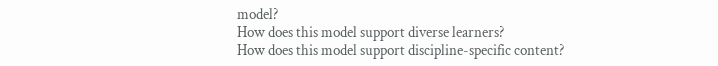model?
How does this model support diverse learners?
How does this model support discipline-specific content?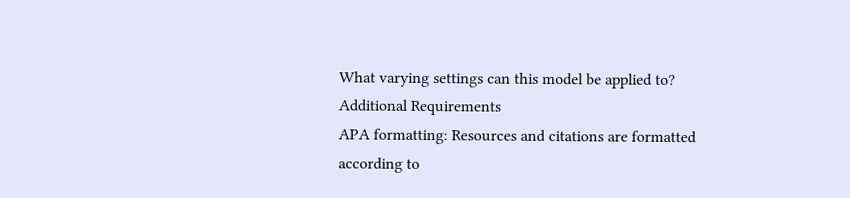What varying settings can this model be applied to?
Additional Requirements
APA formatting: Resources and citations are formatted according to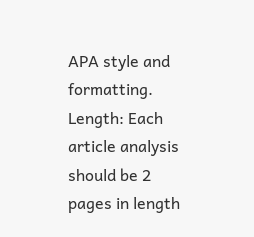APA style and formatting.
Length: Each article analysis should be 2 pages in length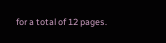for a total of 12 pages.